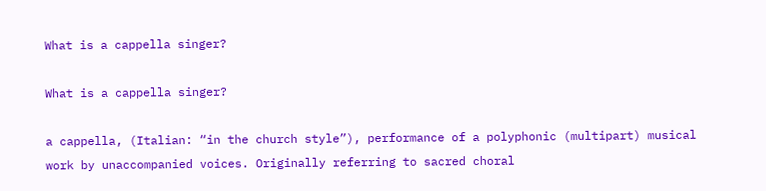What is a cappella singer?

What is a cappella singer?

a cappella, (Italian: “in the church style”), performance of a polyphonic (multipart) musical work by unaccompanied voices. Originally referring to sacred choral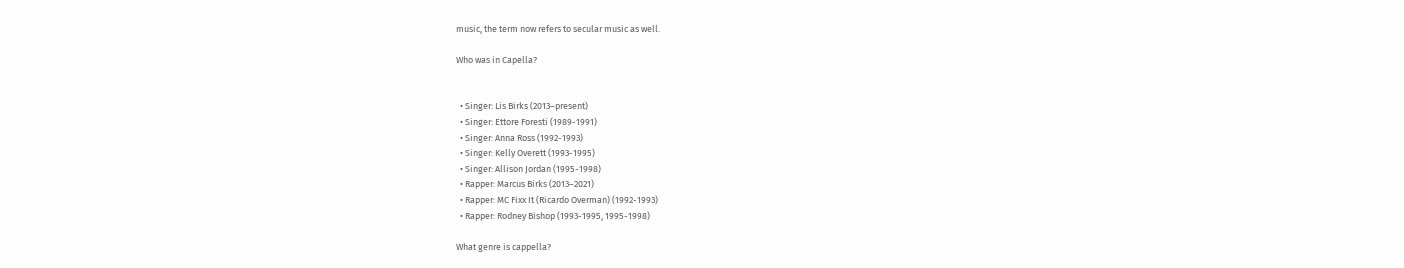music, the term now refers to secular music as well.

Who was in Capella?


  • Singer: Lis Birks (2013–present)
  • Singer: Ettore Foresti (1989-1991)
  • Singer: Anna Ross (1992-1993)
  • Singer: Kelly Overett (1993-1995)
  • Singer: Allison Jordan (1995-1998)
  • Rapper: Marcus Birks (2013–2021)
  • Rapper: MC Fixx It (Ricardo Overman) (1992-1993)
  • Rapper: Rodney Bishop (1993-1995, 1995-1998)

What genre is cappella?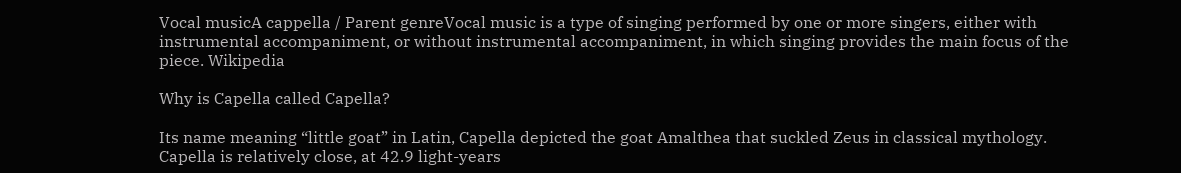Vocal musicA cappella / Parent genreVocal music is a type of singing performed by one or more singers, either with instrumental accompaniment, or without instrumental accompaniment, in which singing provides the main focus of the piece. Wikipedia

Why is Capella called Capella?

Its name meaning “little goat” in Latin, Capella depicted the goat Amalthea that suckled Zeus in classical mythology. Capella is relatively close, at 42.9 light-years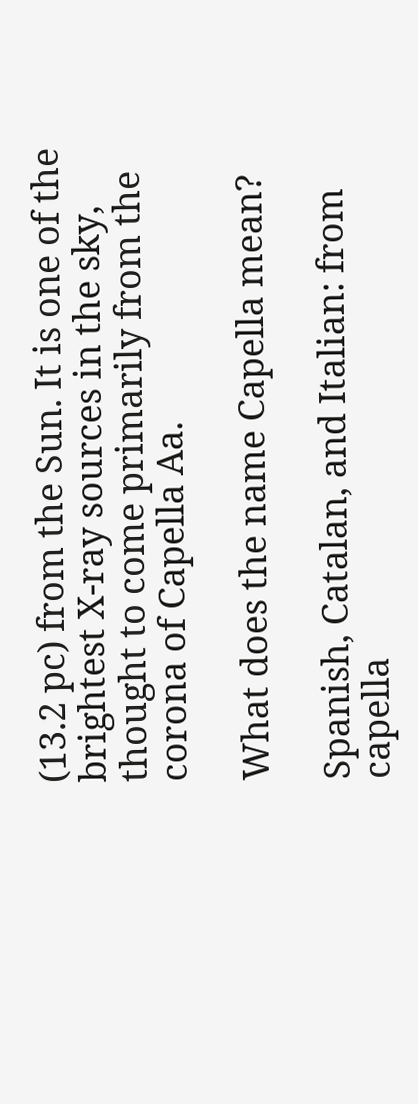(13.2 pc) from the Sun. It is one of the brightest X-ray sources in the sky, thought to come primarily from the corona of Capella Aa.

What does the name Capella mean?

Spanish, Catalan, and Italian: from capella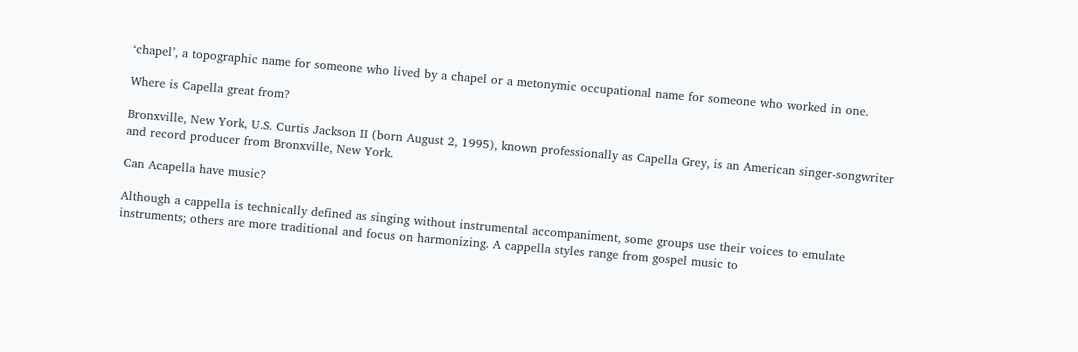‘chapel’, a topographic name for someone who lived by a chapel or a metonymic occupational name for someone who worked in one.

Where is Capella great from?

Bronxville, New York, U.S. Curtis Jackson II (born August 2, 1995), known professionally as Capella Grey, is an American singer-songwriter and record producer from Bronxville, New York.

Can Acapella have music?

Although a cappella is technically defined as singing without instrumental accompaniment, some groups use their voices to emulate instruments; others are more traditional and focus on harmonizing. A cappella styles range from gospel music to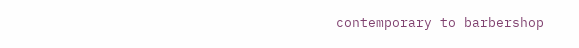contemporary to barbershop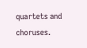quartets and choruses.